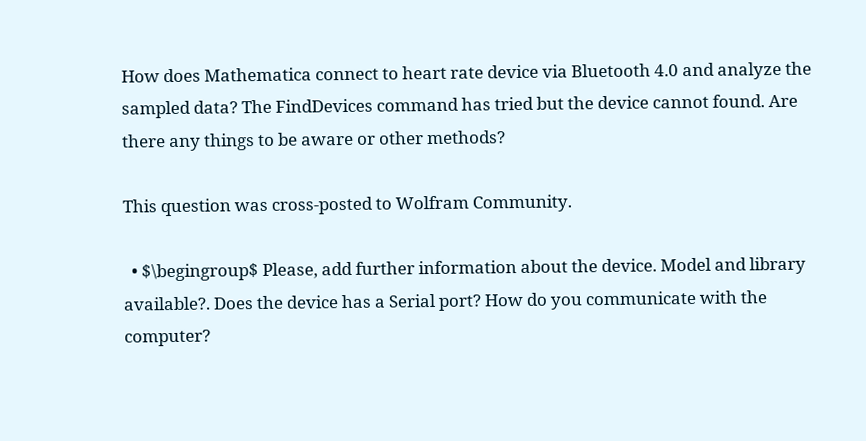How does Mathematica connect to heart rate device via Bluetooth 4.0 and analyze the sampled data? The FindDevices command has tried but the device cannot found. Are there any things to be aware or other methods?

This question was cross-posted to Wolfram Community.

  • $\begingroup$ Please, add further information about the device. Model and library available?. Does the device has a Serial port? How do you communicate with the computer?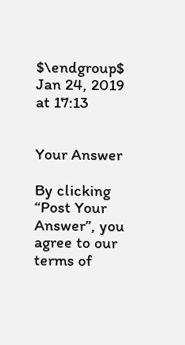$\endgroup$ Jan 24, 2019 at 17:13


Your Answer

By clicking “Post Your Answer”, you agree to our terms of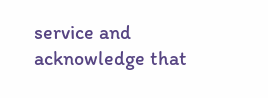service and acknowledge that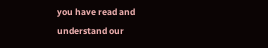you have read and understand our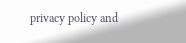privacy policy and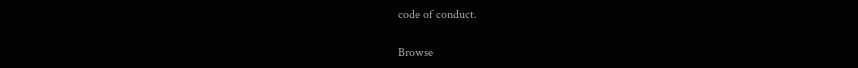code of conduct.

Browse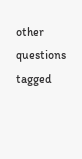other questions tagged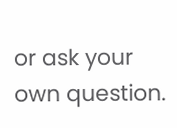or ask your own question.